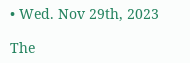• Wed. Nov 29th, 2023

The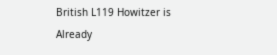British L119 Howitzer is Already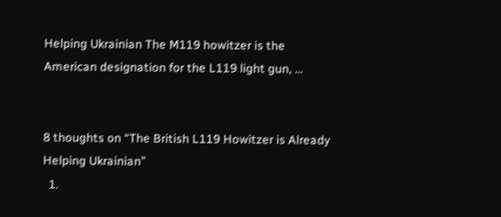Helping Ukrainian The M119 howitzer is the American designation for the L119 light gun, …


8 thoughts on “The British L119 Howitzer is Already Helping Ukrainian”
  1.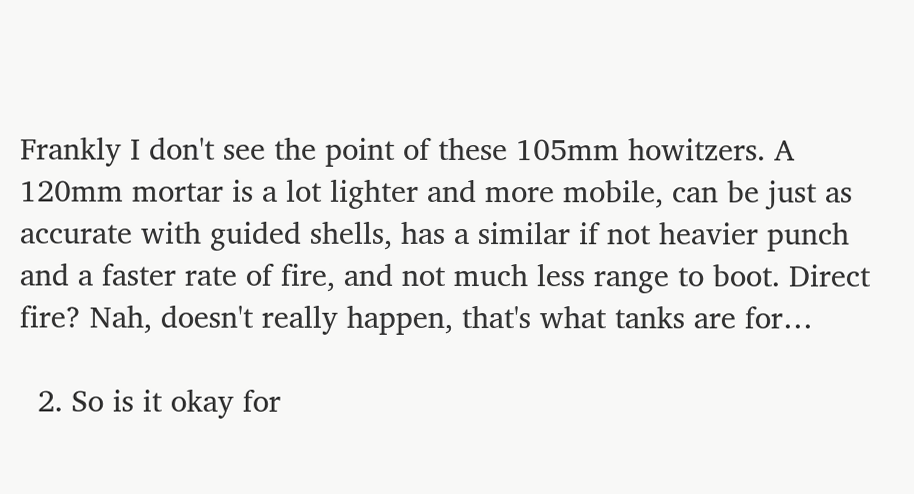Frankly I don't see the point of these 105mm howitzers. A 120mm mortar is a lot lighter and more mobile, can be just as accurate with guided shells, has a similar if not heavier punch and a faster rate of fire, and not much less range to boot. Direct fire? Nah, doesn't really happen, that's what tanks are for…

  2. So is it okay for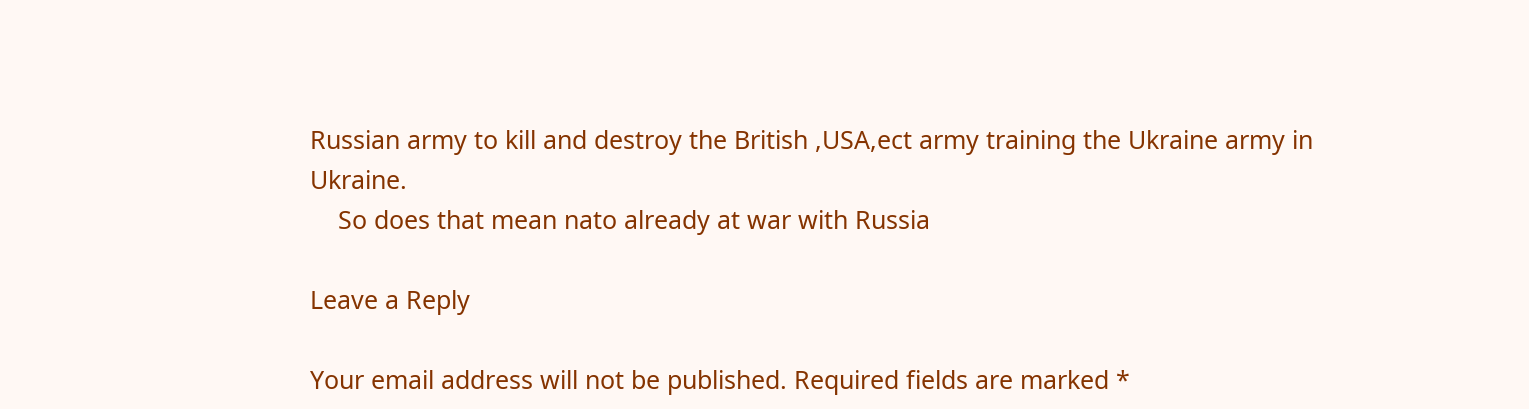Russian army to kill and destroy the British ,USA,ect army training the Ukraine army in Ukraine.
    So does that mean nato already at war with Russia

Leave a Reply

Your email address will not be published. Required fields are marked *